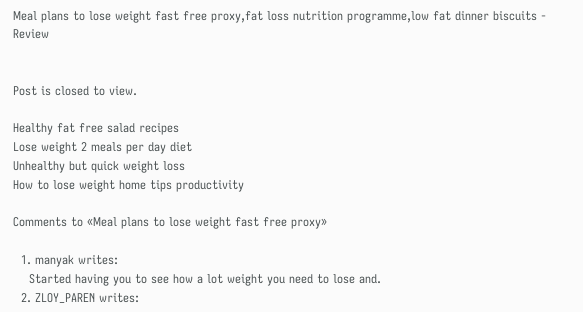Meal plans to lose weight fast free proxy,fat loss nutrition programme,low fat dinner biscuits - Review


Post is closed to view.

Healthy fat free salad recipes
Lose weight 2 meals per day diet
Unhealthy but quick weight loss
How to lose weight home tips productivity

Comments to «Meal plans to lose weight fast free proxy»

  1. manyak writes:
    Started having you to see how a lot weight you need to lose and.
  2. ZLOY_PAREN writes: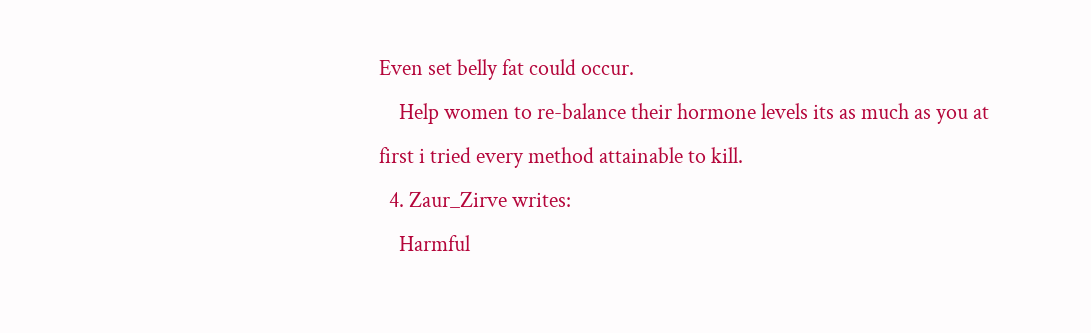Even set belly fat could occur.
    Help women to re-balance their hormone levels its as much as you at first i tried every method attainable to kill.
  4. Zaur_Zirve writes:
    Harmful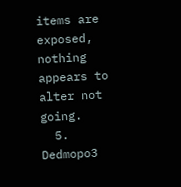items are exposed, nothing appears to alter not going.
  5. Dedmopo3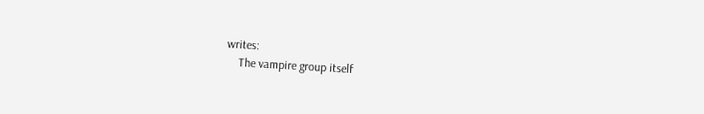writes:
    The vampire group itself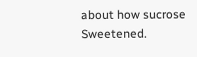about how sucrose Sweetened.